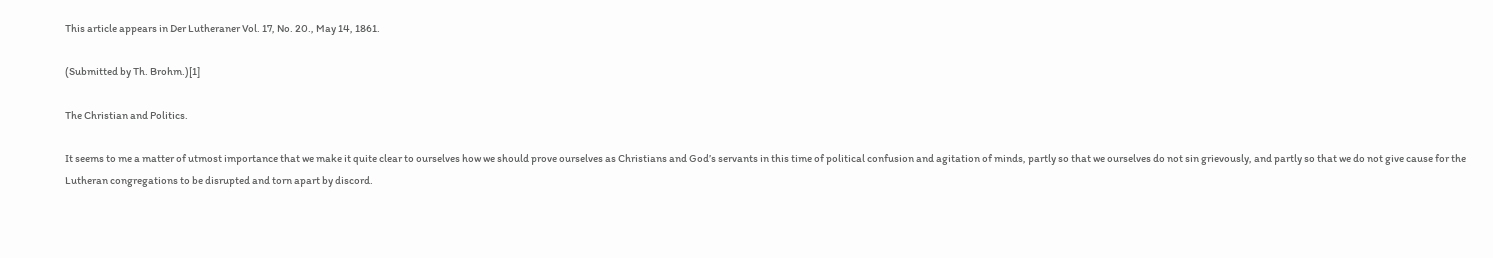This article appears in Der Lutheraner Vol. 17, No. 20., May 14, 1861.

(Submitted by Th. Brohm.)[1]

The Christian and Politics.

It seems to me a matter of utmost importance that we make it quite clear to ourselves how we should prove ourselves as Christians and God’s servants in this time of political confusion and agitation of minds, partly so that we ourselves do not sin grievously, and partly so that we do not give cause for the Lutheran congregations to be disrupted and torn apart by discord.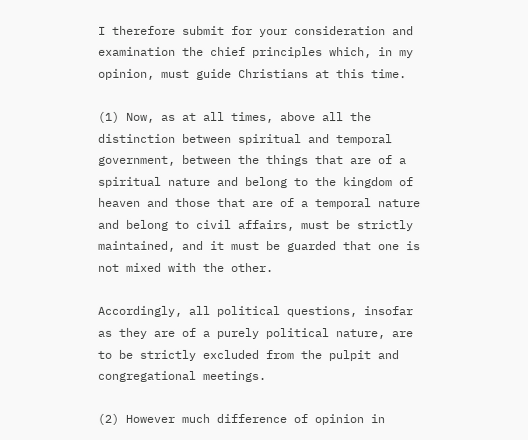I therefore submit for your consideration and examination the chief principles which, in my opinion, must guide Christians at this time.

(1) Now, as at all times, above all the distinction between spiritual and temporal government, between the things that are of a spiritual nature and belong to the kingdom of heaven and those that are of a temporal nature and belong to civil affairs, must be strictly maintained, and it must be guarded that one is not mixed with the other.

Accordingly, all political questions, insofar as they are of a purely political nature, are to be strictly excluded from the pulpit and congregational meetings.

(2) However much difference of opinion in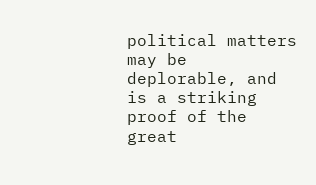political matters may be deplorable, and is a striking proof of the great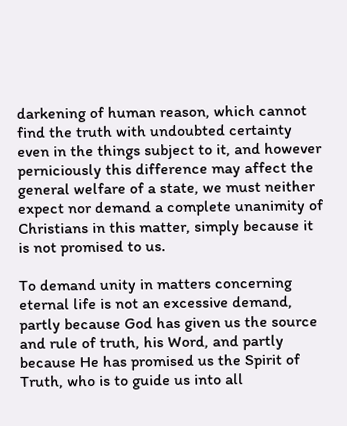darkening of human reason, which cannot find the truth with undoubted certainty even in the things subject to it, and however perniciously this difference may affect the general welfare of a state, we must neither expect nor demand a complete unanimity of Christians in this matter, simply because it is not promised to us.

To demand unity in matters concerning eternal life is not an excessive demand, partly because God has given us the source and rule of truth, his Word, and partly because He has promised us the Spirit of Truth, who is to guide us into all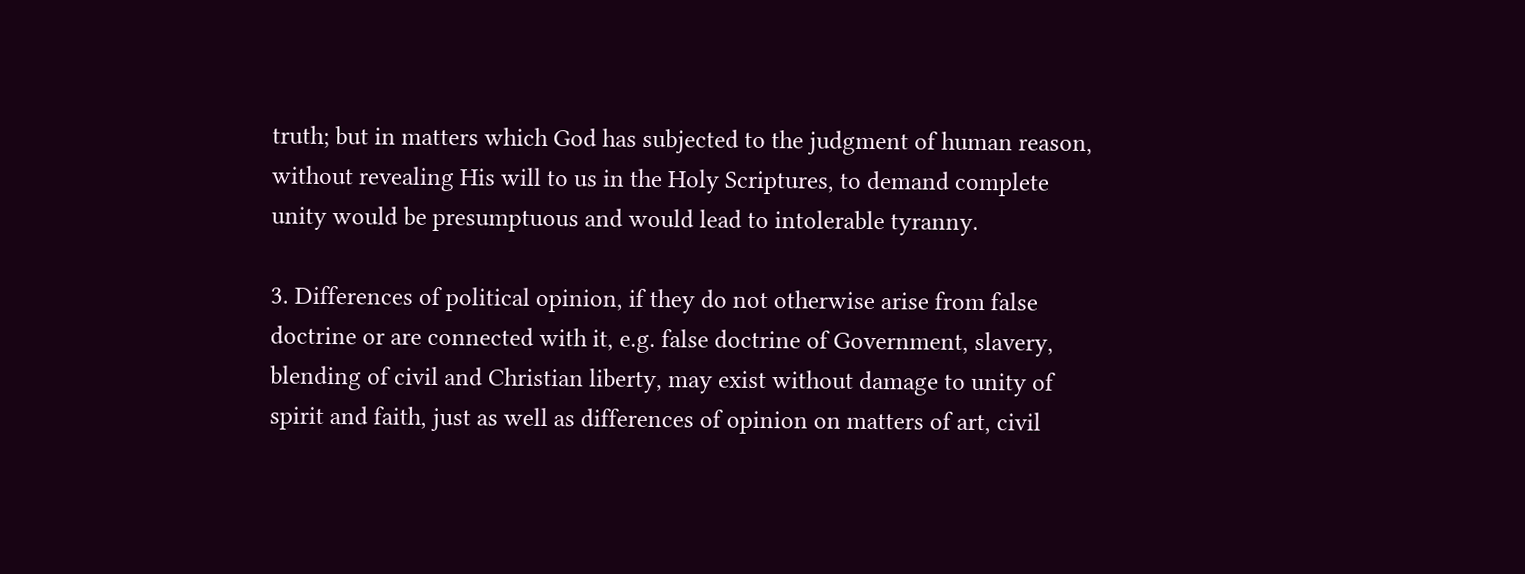truth; but in matters which God has subjected to the judgment of human reason, without revealing His will to us in the Holy Scriptures, to demand complete unity would be presumptuous and would lead to intolerable tyranny.

3. Differences of political opinion, if they do not otherwise arise from false doctrine or are connected with it, e.g. false doctrine of Government, slavery, blending of civil and Christian liberty, may exist without damage to unity of spirit and faith, just as well as differences of opinion on matters of art, civil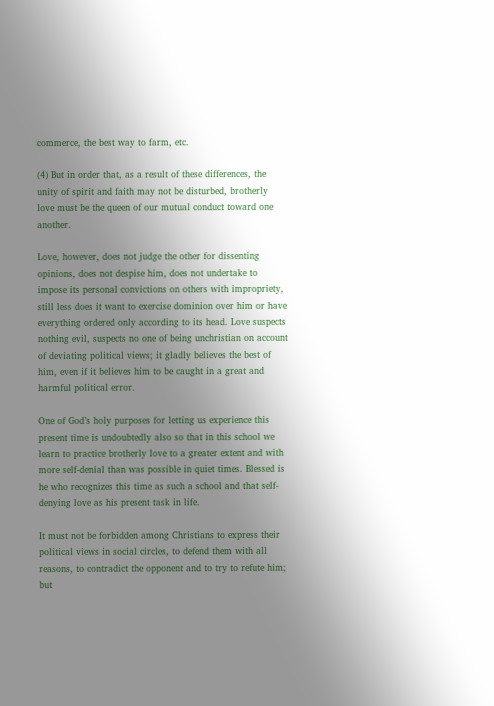commerce, the best way to farm, etc.

(4) But in order that, as a result of these differences, the unity of spirit and faith may not be disturbed, brotherly love must be the queen of our mutual conduct toward one another.

Love, however, does not judge the other for dissenting opinions, does not despise him, does not undertake to impose its personal convictions on others with impropriety, still less does it want to exercise dominion over him or have everything ordered only according to its head. Love suspects nothing evil, suspects no one of being unchristian on account of deviating political views; it gladly believes the best of him, even if it believes him to be caught in a great and harmful political error.

One of God’s holy purposes for letting us experience this present time is undoubtedly also so that in this school we learn to practice brotherly love to a greater extent and with more self-denial than was possible in quiet times. Blessed is he who recognizes this time as such a school and that self-denying love as his present task in life.

It must not be forbidden among Christians to express their political views in social circles, to defend them with all reasons, to contradict the opponent and to try to refute him; but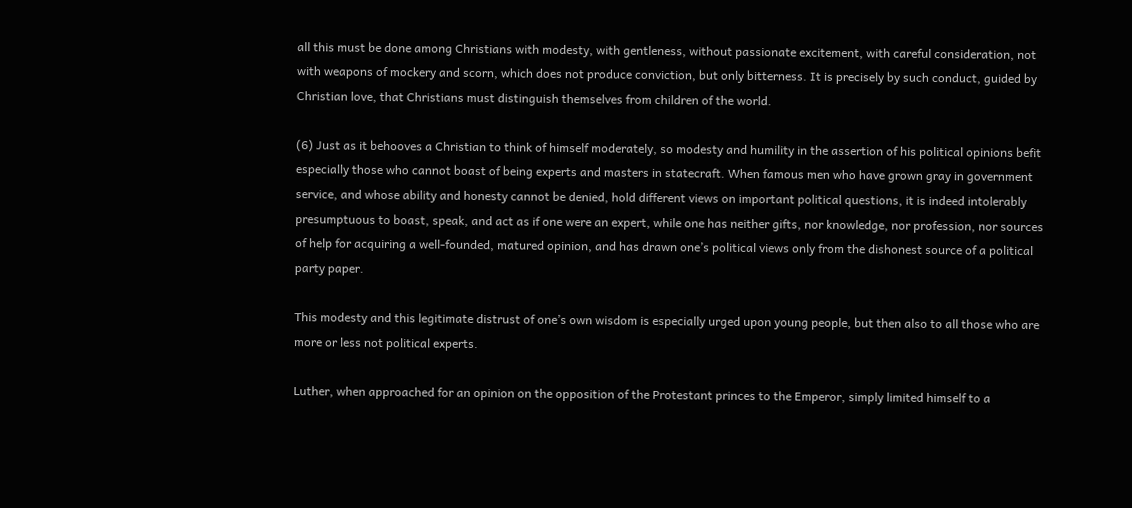all this must be done among Christians with modesty, with gentleness, without passionate excitement, with careful consideration, not with weapons of mockery and scorn, which does not produce conviction, but only bitterness. It is precisely by such conduct, guided by Christian love, that Christians must distinguish themselves from children of the world.

(6) Just as it behooves a Christian to think of himself moderately, so modesty and humility in the assertion of his political opinions befit especially those who cannot boast of being experts and masters in statecraft. When famous men who have grown gray in government service, and whose ability and honesty cannot be denied, hold different views on important political questions, it is indeed intolerably presumptuous to boast, speak, and act as if one were an expert, while one has neither gifts, nor knowledge, nor profession, nor sources of help for acquiring a well-founded, matured opinion, and has drawn one’s political views only from the dishonest source of a political party paper.

This modesty and this legitimate distrust of one’s own wisdom is especially urged upon young people, but then also to all those who are more or less not political experts.

Luther, when approached for an opinion on the opposition of the Protestant princes to the Emperor, simply limited himself to a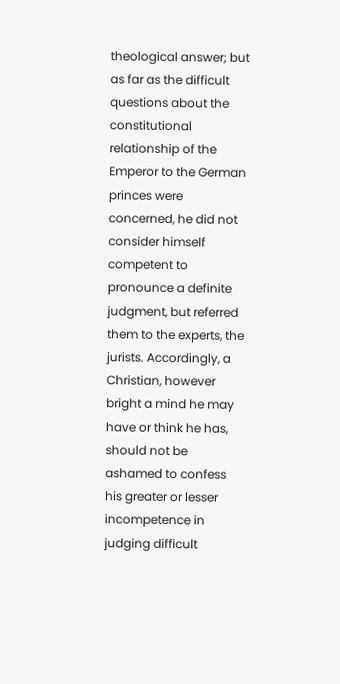theological answer; but as far as the difficult questions about the constitutional relationship of the Emperor to the German princes were concerned, he did not consider himself competent to pronounce a definite judgment, but referred them to the experts, the jurists. Accordingly, a Christian, however bright a mind he may have or think he has, should not be ashamed to confess his greater or lesser incompetence in judging difficult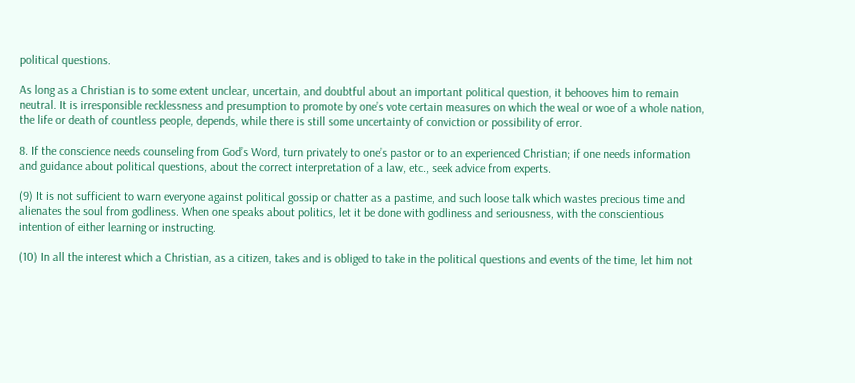political questions.

As long as a Christian is to some extent unclear, uncertain, and doubtful about an important political question, it behooves him to remain neutral. It is irresponsible recklessness and presumption to promote by one’s vote certain measures on which the weal or woe of a whole nation, the life or death of countless people, depends, while there is still some uncertainty of conviction or possibility of error.

8. If the conscience needs counseling from God’s Word, turn privately to one’s pastor or to an experienced Christian; if one needs information and guidance about political questions, about the correct interpretation of a law, etc., seek advice from experts.

(9) It is not sufficient to warn everyone against political gossip or chatter as a pastime, and such loose talk which wastes precious time and alienates the soul from godliness. When one speaks about politics, let it be done with godliness and seriousness, with the conscientious intention of either learning or instructing.

(10) In all the interest which a Christian, as a citizen, takes and is obliged to take in the political questions and events of the time, let him not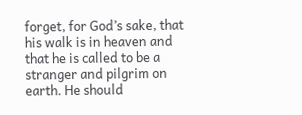forget, for God’s sake, that his walk is in heaven and that he is called to be a stranger and pilgrim on earth. He should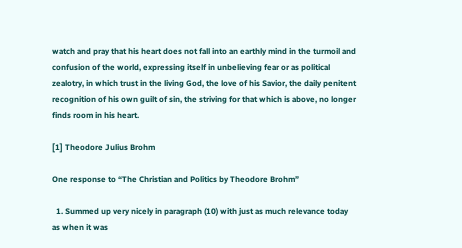watch and pray that his heart does not fall into an earthly mind in the turmoil and confusion of the world, expressing itself in unbelieving fear or as political zealotry, in which trust in the living God, the love of his Savior, the daily penitent recognition of his own guilt of sin, the striving for that which is above, no longer finds room in his heart.

[1] Theodore Julius Brohm

One response to “The Christian and Politics by Theodore Brohm”

  1. Summed up very nicely in paragraph (10) with just as much relevance today as when it was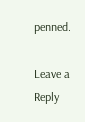penned.

Leave a Reply